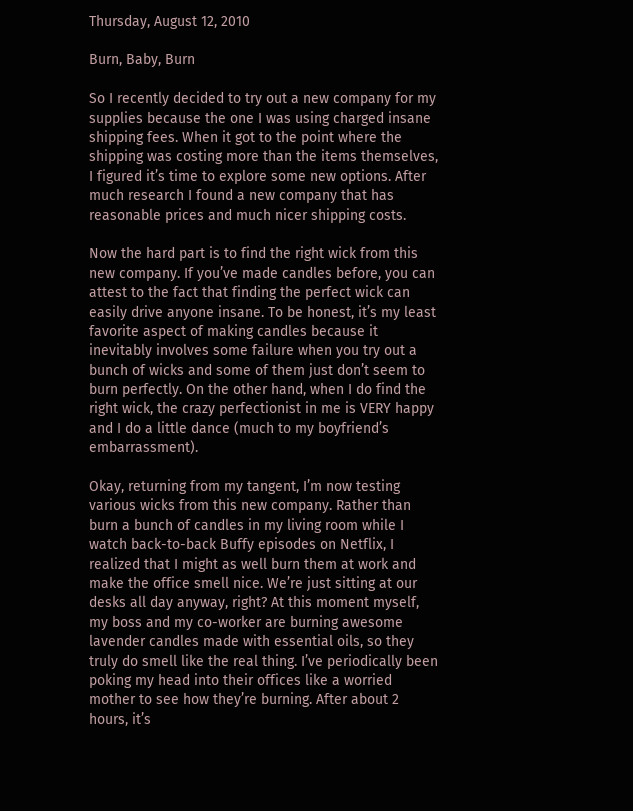Thursday, August 12, 2010

Burn, Baby, Burn

So I recently decided to try out a new company for my supplies because the one I was using charged insane shipping fees. When it got to the point where the shipping was costing more than the items themselves, I figured it’s time to explore some new options. After much research I found a new company that has reasonable prices and much nicer shipping costs.

Now the hard part is to find the right wick from this new company. If you’ve made candles before, you can attest to the fact that finding the perfect wick can easily drive anyone insane. To be honest, it’s my least favorite aspect of making candles because it inevitably involves some failure when you try out a bunch of wicks and some of them just don’t seem to burn perfectly. On the other hand, when I do find the right wick, the crazy perfectionist in me is VERY happy and I do a little dance (much to my boyfriend’s embarrassment).

Okay, returning from my tangent, I’m now testing various wicks from this new company. Rather than burn a bunch of candles in my living room while I watch back-to-back Buffy episodes on Netflix, I realized that I might as well burn them at work and make the office smell nice. We’re just sitting at our desks all day anyway, right? At this moment myself, my boss and my co-worker are burning awesome lavender candles made with essential oils, so they truly do smell like the real thing. I’ve periodically been poking my head into their offices like a worried mother to see how they’re burning. After about 2 hours, it’s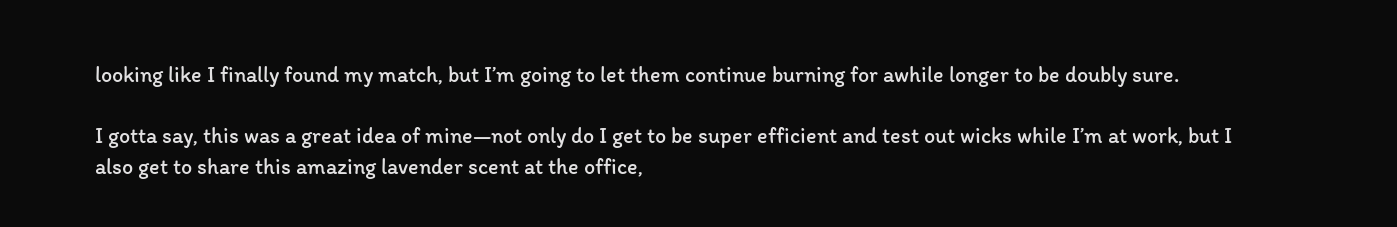looking like I finally found my match, but I’m going to let them continue burning for awhile longer to be doubly sure.

I gotta say, this was a great idea of mine—not only do I get to be super efficient and test out wicks while I’m at work, but I also get to share this amazing lavender scent at the office,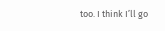too. I think I’ll go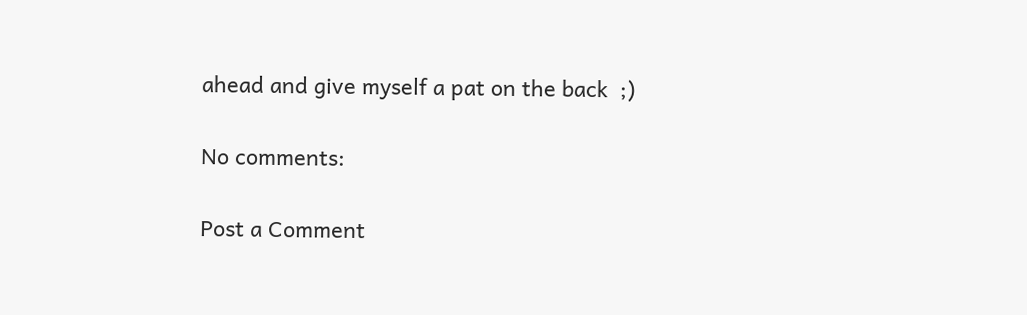ahead and give myself a pat on the back  ;)

No comments:

Post a Comment